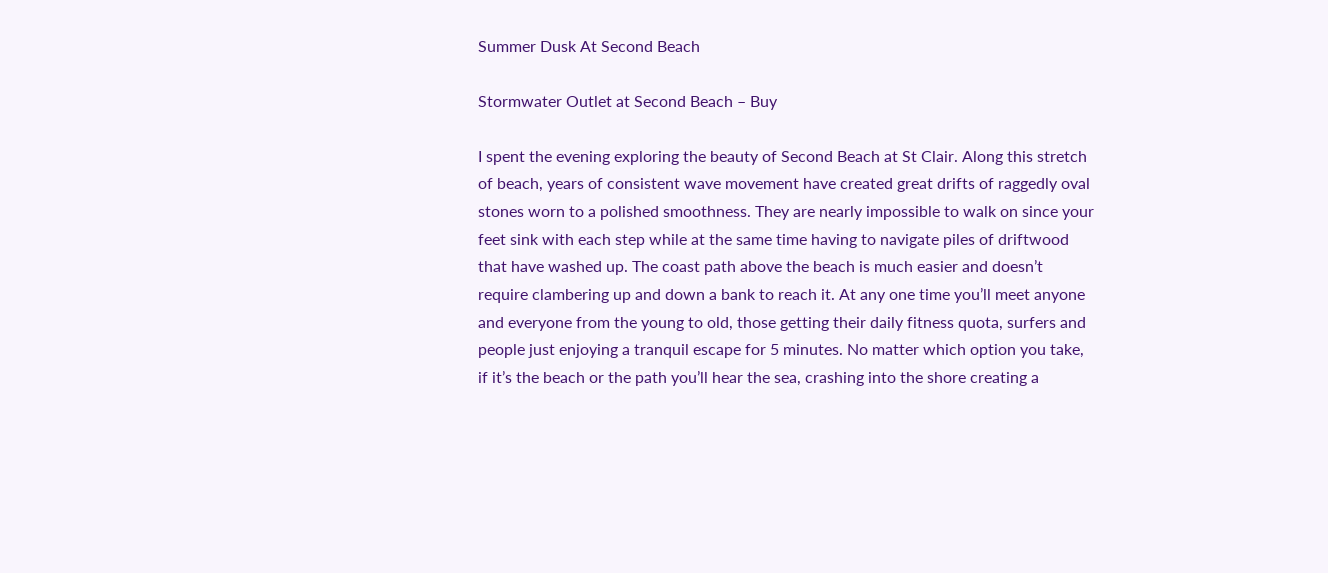Summer Dusk At Second Beach

Stormwater Outlet at Second Beach – Buy

I spent the evening exploring the beauty of Second Beach at St Clair. Along this stretch of beach, years of consistent wave movement have created great drifts of raggedly oval stones worn to a polished smoothness. They are nearly impossible to walk on since your feet sink with each step while at the same time having to navigate piles of driftwood that have washed up. The coast path above the beach is much easier and doesn’t require clambering up and down a bank to reach it. At any one time you’ll meet anyone and everyone from the young to old, those getting their daily fitness quota, surfers and people just enjoying a tranquil escape for 5 minutes. No matter which option you take, if it’s the beach or the path you’ll hear the sea, crashing into the shore creating a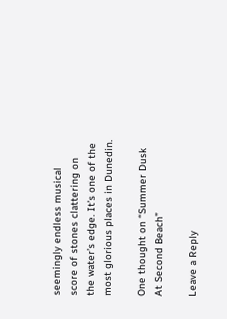seemingly endless musical score of stones clattering on the water’s edge. It’s one of the most glorious places in Dunedin.

One thought on “Summer Dusk At Second Beach”

Leave a Reply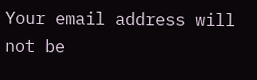Your email address will not be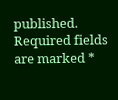published. Required fields are marked *